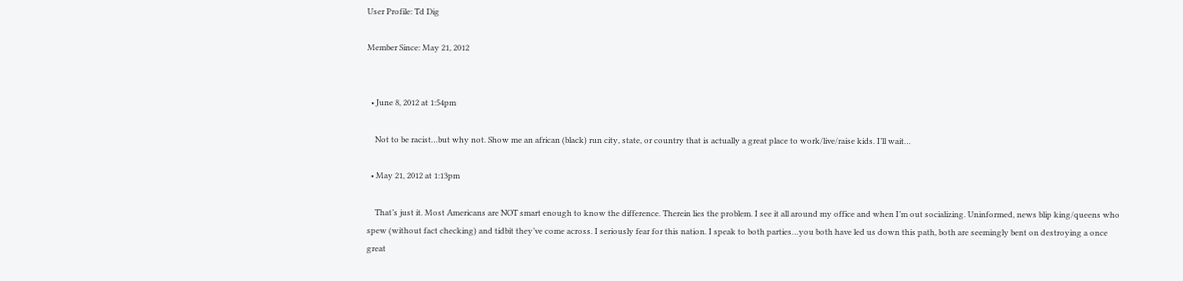User Profile: Td Dig

Member Since: May 21, 2012


  • June 8, 2012 at 1:54pm

    Not to be racist…but why not. Show me an african (black) run city, state, or country that is actually a great place to work/live/raise kids. I’ll wait…

  • May 21, 2012 at 1:13pm

    That’s just it. Most Americans are NOT smart enough to know the difference. Therein lies the problem. I see it all around my office and when I’m out socializing. Uninformed, news blip king/queens who spew (without fact checking) and tidbit they’ve come across. I seriously fear for this nation. I speak to both parties…you both have led us down this path, both are seemingly bent on destroying a once great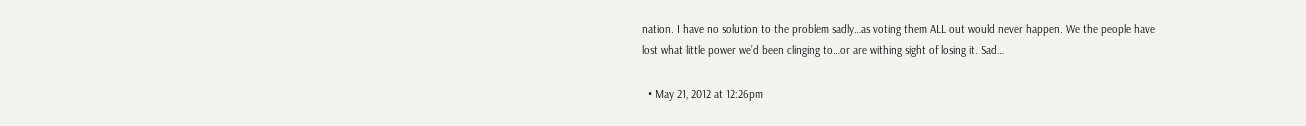nation. I have no solution to the problem sadly…as voting them ALL out would never happen. We the people have lost what little power we’d been clinging to…or are withing sight of losing it. Sad…

  • May 21, 2012 at 12:26pm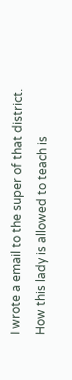I wrote a email to the super of that district. How this lady is allowed to teach is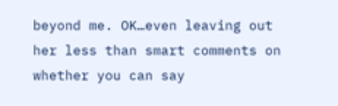beyond me. OK…even leaving out her less than smart comments on whether you can say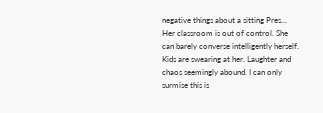negative things about a sitting Pres… Her classroom is out of control. She can barely converse intelligently herself. Kids are swearing at her. Laughter and chaos seemingly abound. I can only surmise this is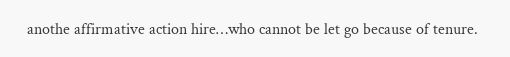anothe affirmative action hire…who cannot be let go because of tenure.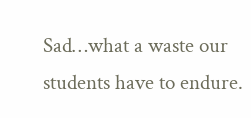Sad…what a waste our students have to endure.